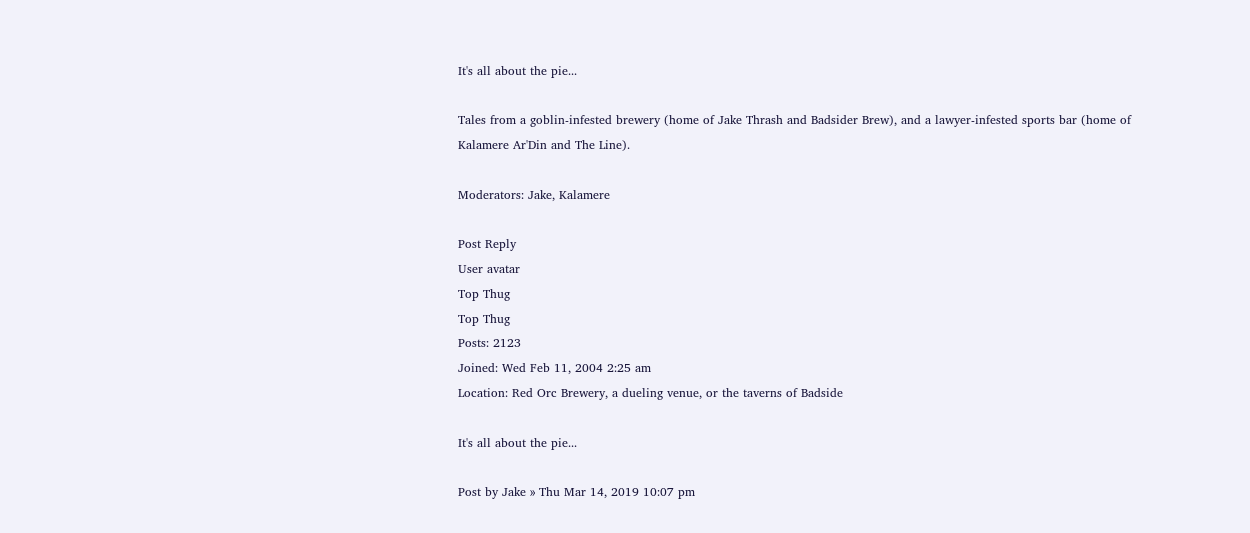It's all about the pie...

Tales from a goblin-infested brewery (home of Jake Thrash and Badsider Brew), and a lawyer-infested sports bar (home of Kalamere Ar'Din and The Line).

Moderators: Jake, Kalamere

Post Reply
User avatar
Top Thug
Top Thug
Posts: 2123
Joined: Wed Feb 11, 2004 2:25 am
Location: Red Orc Brewery, a dueling venue, or the taverns of Badside

It's all about the pie...

Post by Jake » Thu Mar 14, 2019 10:07 pm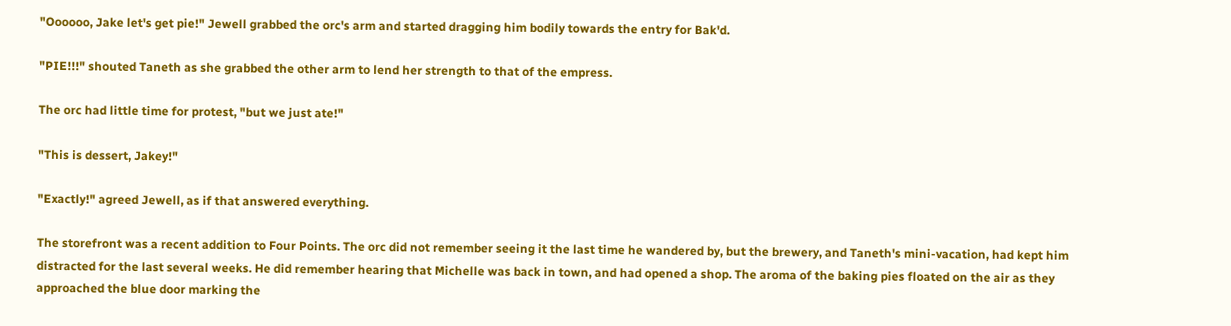"Oooooo, Jake let's get pie!" Jewell grabbed the orc's arm and started dragging him bodily towards the entry for Bak'd.

"PIE!!!" shouted Taneth as she grabbed the other arm to lend her strength to that of the empress.

The orc had little time for protest, "but we just ate!"

"This is dessert, Jakey!"

"Exactly!" agreed Jewell, as if that answered everything.

The storefront was a recent addition to Four Points. The orc did not remember seeing it the last time he wandered by, but the brewery, and Taneth's mini-vacation, had kept him distracted for the last several weeks. He did remember hearing that Michelle was back in town, and had opened a shop. The aroma of the baking pies floated on the air as they approached the blue door marking the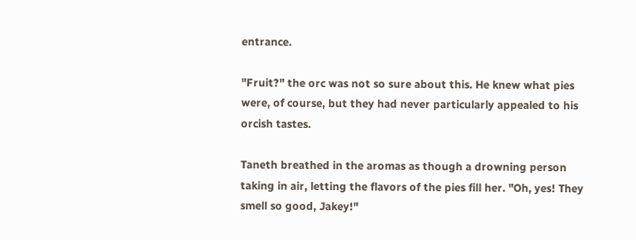entrance.

"Fruit?" the orc was not so sure about this. He knew what pies were, of course, but they had never particularly appealed to his orcish tastes.

Taneth breathed in the aromas as though a drowning person taking in air, letting the flavors of the pies fill her. "Oh, yes! They smell so good, Jakey!"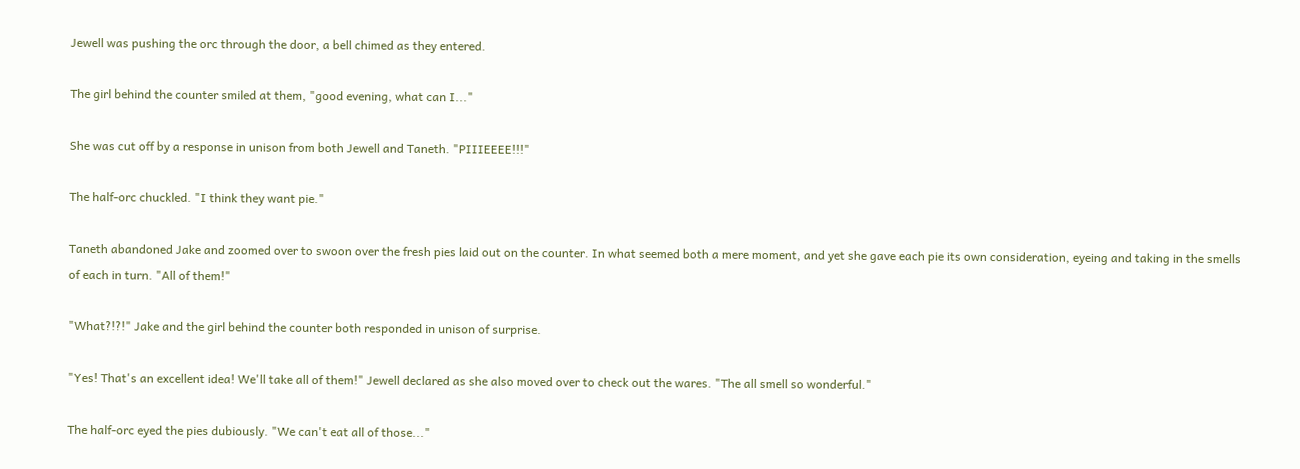Jewell was pushing the orc through the door, a bell chimed as they entered.

The girl behind the counter smiled at them, "good evening, what can I..."

She was cut off by a response in unison from both Jewell and Taneth. "PIIIEEEE!!!"

The half-orc chuckled. "I think they want pie."

Taneth abandoned Jake and zoomed over to swoon over the fresh pies laid out on the counter. In what seemed both a mere moment, and yet she gave each pie its own consideration, eyeing and taking in the smells of each in turn. "All of them!"

"What?!?!" Jake and the girl behind the counter both responded in unison of surprise.

"Yes! That's an excellent idea! We'll take all of them!" Jewell declared as she also moved over to check out the wares. "The all smell so wonderful."

The half-orc eyed the pies dubiously. "We can't eat all of those..."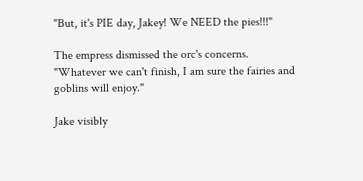"But, it's PIE day, Jakey! We NEED the pies!!!"

The empress dismissed the orc's concerns. "Whatever we can't finish, I am sure the fairies and goblins will enjoy."

Jake visibly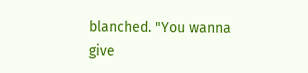blanched. "You wanna give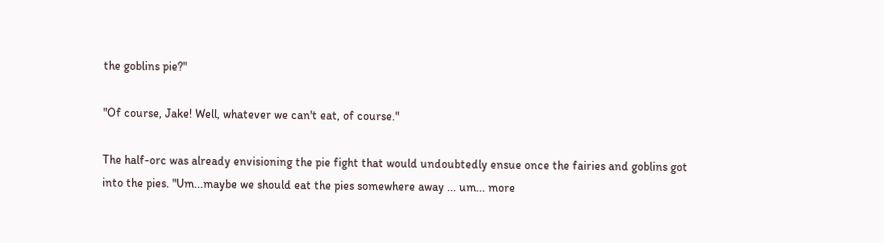the goblins pie?"

"Of course, Jake! Well, whatever we can't eat, of course."

The half-orc was already envisioning the pie fight that would undoubtedly ensue once the fairies and goblins got into the pies. "Um...maybe we should eat the pies somewhere away ... um... more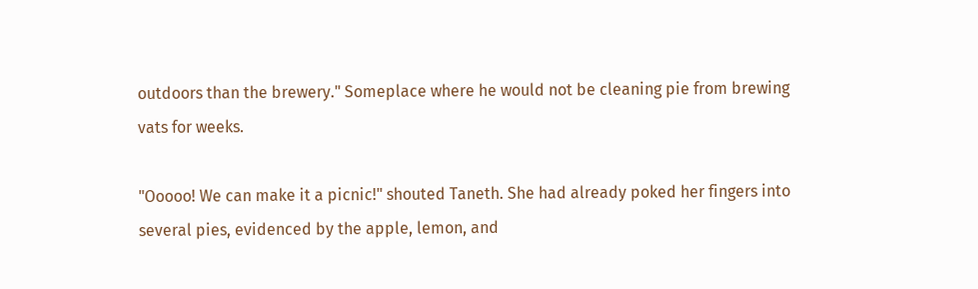outdoors than the brewery." Someplace where he would not be cleaning pie from brewing vats for weeks.

"Ooooo! We can make it a picnic!" shouted Taneth. She had already poked her fingers into several pies, evidenced by the apple, lemon, and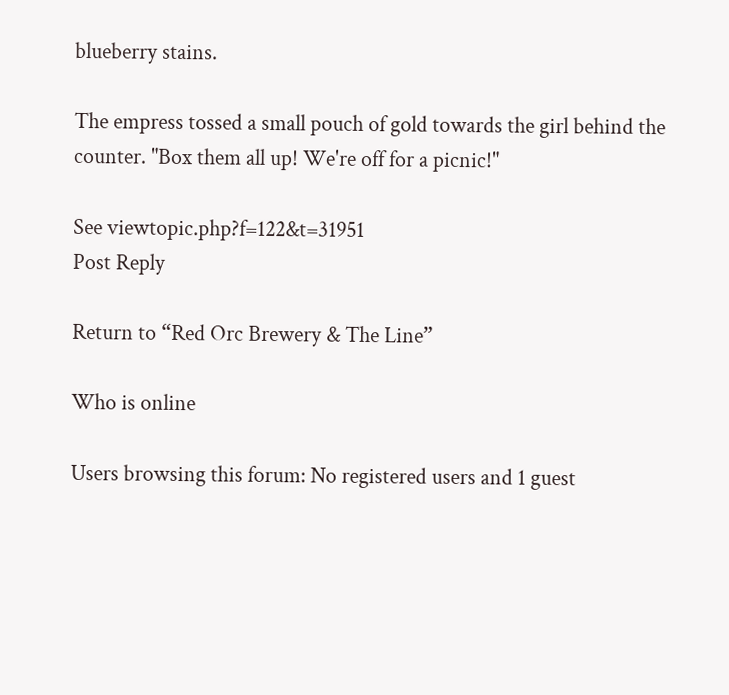blueberry stains.

The empress tossed a small pouch of gold towards the girl behind the counter. "Box them all up! We're off for a picnic!"

See viewtopic.php?f=122&t=31951
Post Reply

Return to “Red Orc Brewery & The Line”

Who is online

Users browsing this forum: No registered users and 1 guest